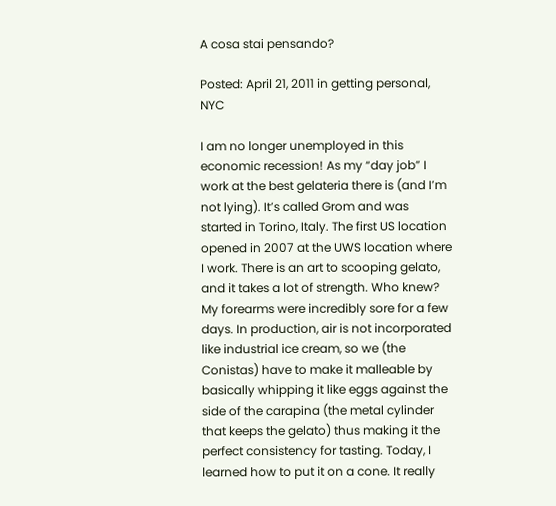A cosa stai pensando?

Posted: April 21, 2011 in getting personal, NYC

I am no longer unemployed in this economic recession! As my “day job” I work at the best gelateria there is (and I’m not lying). It’s called Grom and was started in Torino, Italy. The first US location opened in 2007 at the UWS location where I work. There is an art to scooping gelato, and it takes a lot of strength. Who knew? My forearms were incredibly sore for a few days. In production, air is not incorporated like industrial ice cream, so we (the Conistas) have to make it malleable by basically whipping it like eggs against the side of the carapina (the metal cylinder that keeps the gelato) thus making it the perfect consistency for tasting. Today, I learned how to put it on a cone. It really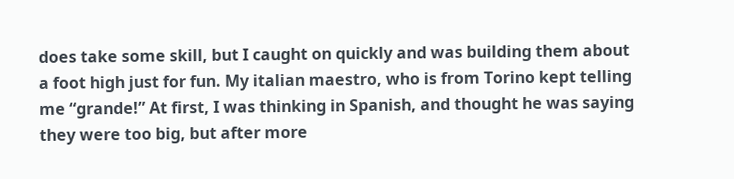does take some skill, but I caught on quickly and was building them about a foot high just for fun. My italian maestro, who is from Torino kept telling me “grande!” At first, I was thinking in Spanish, and thought he was saying they were too big, but after more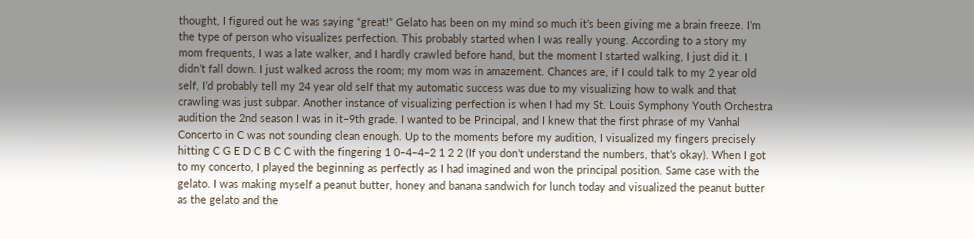thought, I figured out he was saying “great!” Gelato has been on my mind so much it’s been giving me a brain freeze. I’m the type of person who visualizes perfection. This probably started when I was really young. According to a story my mom frequents, I was a late walker, and I hardly crawled before hand, but the moment I started walking, I just did it. I didn’t fall down. I just walked across the room; my mom was in amazement. Chances are, if I could talk to my 2 year old self, I’d probably tell my 24 year old self that my automatic success was due to my visualizing how to walk and that crawling was just subpar. Another instance of visualizing perfection is when I had my St. Louis Symphony Youth Orchestra audition the 2nd season I was in it–9th grade. I wanted to be Principal, and I knew that the first phrase of my Vanhal Concerto in C was not sounding clean enough. Up to the moments before my audition, I visualized my fingers precisely hitting C G E D C B C C with the fingering 1 0–4–4–2 1 2 2 (If you don’t understand the numbers, that’s okay). When I got to my concerto, I played the beginning as perfectly as I had imagined and won the principal position. Same case with the gelato. I was making myself a peanut butter, honey and banana sandwich for lunch today and visualized the peanut butter as the gelato and the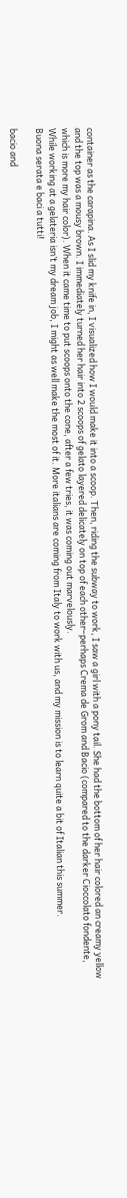container as the carapina. As I slid my knife in, I visualized how I would make it into a scoop. Then, riding the subway to work, I saw a girl with a pony tail. She had the bottom of her hair colored an creamy yellow and the top was a mousy brown. I immediately turned her hair into 2 scoops of gelato layered delicately on top of each other–perhaps Crema de Grom and Bacio (compared to the darker Cioccolato fondente, which is more my hair color). When it came time to put scoops onto the cone, after a few tries, it was coming out marvelously.
While working at a gelateria isn’t my dream job, I might as well make the most of it. More italians are coming from Italy to work with us, and my mission is to learn quite a bit of Italian this summer.
Buona serata e baci a tutti!

bacio and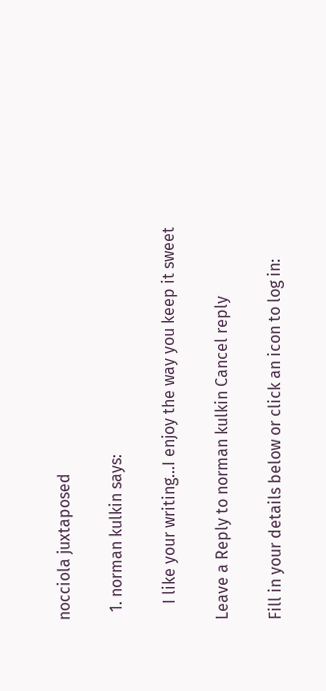nocciola juxtaposed

  1. norman kulkin says:

    I like your writing…I enjoy the way you keep it sweet

Leave a Reply to norman kulkin Cancel reply

Fill in your details below or click an icon to log in: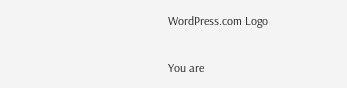WordPress.com Logo

You are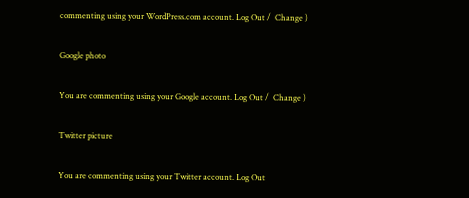commenting using your WordPress.com account. Log Out /  Change )

Google photo

You are commenting using your Google account. Log Out /  Change )

Twitter picture

You are commenting using your Twitter account. Log Out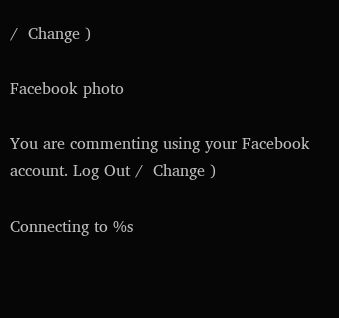/  Change )

Facebook photo

You are commenting using your Facebook account. Log Out /  Change )

Connecting to %s